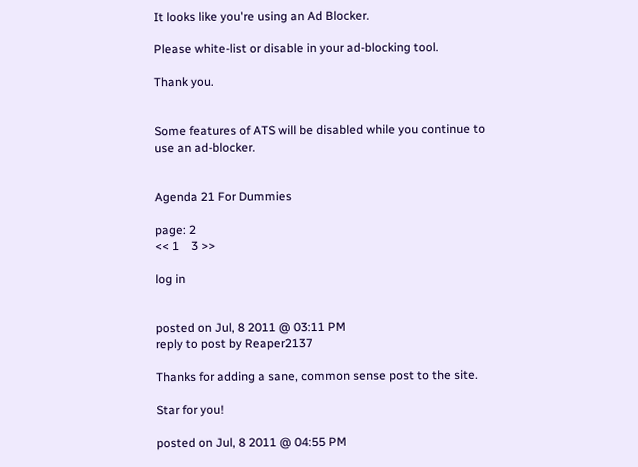It looks like you're using an Ad Blocker.

Please white-list or disable in your ad-blocking tool.

Thank you.


Some features of ATS will be disabled while you continue to use an ad-blocker.


Agenda 21 For Dummies

page: 2
<< 1    3 >>

log in


posted on Jul, 8 2011 @ 03:11 PM
reply to post by Reaper2137

Thanks for adding a sane, common sense post to the site.

Star for you!

posted on Jul, 8 2011 @ 04:55 PM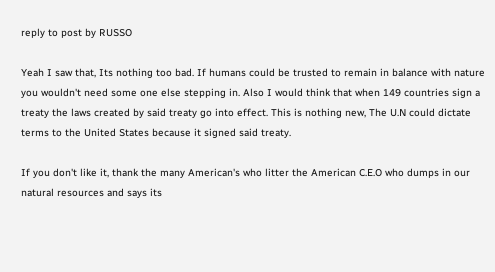reply to post by RUSSO

Yeah I saw that, Its nothing too bad. If humans could be trusted to remain in balance with nature you wouldn't need some one else stepping in. Also I would think that when 149 countries sign a treaty the laws created by said treaty go into effect. This is nothing new, The U.N could dictate terms to the United States because it signed said treaty.

If you don't like it, thank the many American's who litter the American C.E.O who dumps in our natural resources and says its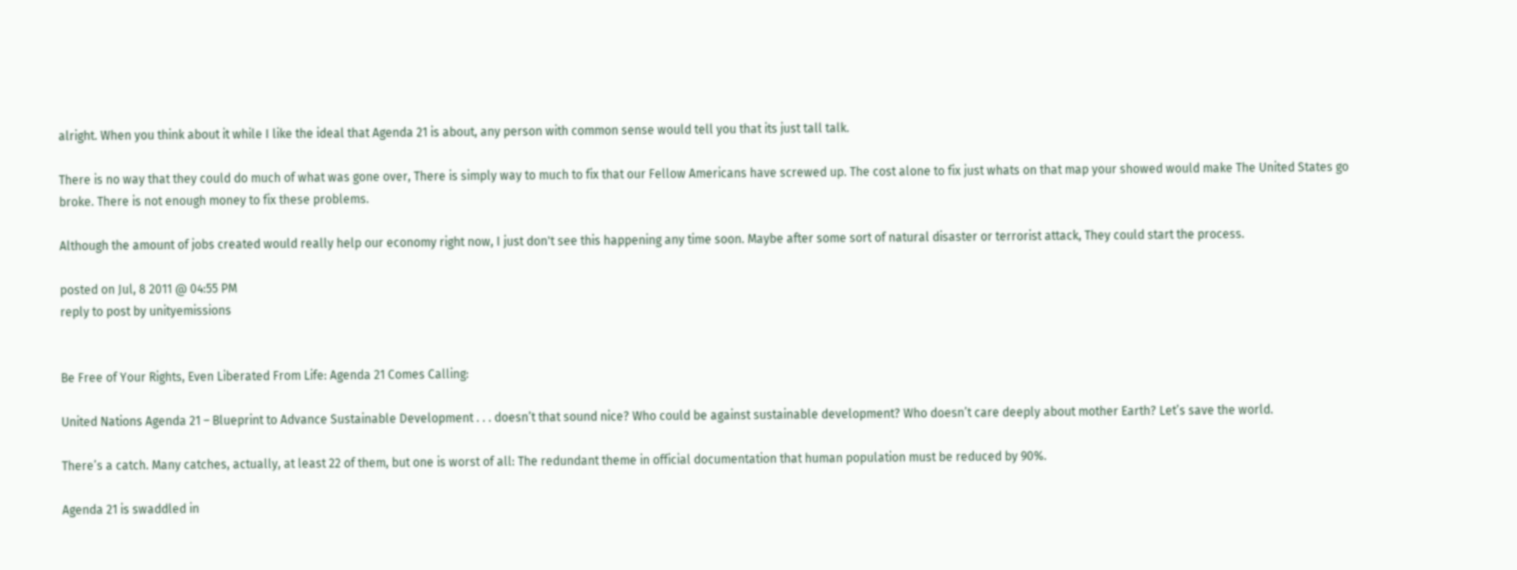alright. When you think about it while I like the ideal that Agenda 21 is about, any person with common sense would tell you that its just tall talk.

There is no way that they could do much of what was gone over, There is simply way to much to fix that our Fellow Americans have screwed up. The cost alone to fix just whats on that map your showed would make The United States go broke. There is not enough money to fix these problems.

Although the amount of jobs created would really help our economy right now, I just don't see this happening any time soon. Maybe after some sort of natural disaster or terrorist attack, They could start the process.

posted on Jul, 8 2011 @ 04:55 PM
reply to post by unityemissions


Be Free of Your Rights, Even Liberated From Life: Agenda 21 Comes Calling:

United Nations Agenda 21 – Blueprint to Advance Sustainable Development . . . doesn’t that sound nice? Who could be against sustainable development? Who doesn’t care deeply about mother Earth? Let’s save the world.

There’s a catch. Many catches, actually, at least 22 of them, but one is worst of all: The redundant theme in official documentation that human population must be reduced by 90%.

Agenda 21 is swaddled in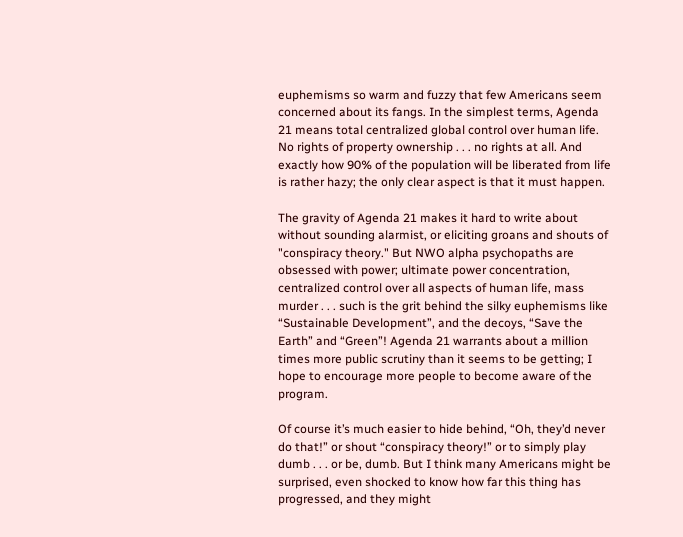euphemisms so warm and fuzzy that few Americans seem concerned about its fangs. In the simplest terms, Agenda 21 means total centralized global control over human life. No rights of property ownership . . . no rights at all. And exactly how 90% of the population will be liberated from life is rather hazy; the only clear aspect is that it must happen.

The gravity of Agenda 21 makes it hard to write about without sounding alarmist, or eliciting groans and shouts of "conspiracy theory." But NWO alpha psychopaths are obsessed with power; ultimate power concentration, centralized control over all aspects of human life, mass murder . . . such is the grit behind the silky euphemisms like “Sustainable Development”, and the decoys, “Save the Earth” and “Green”! Agenda 21 warrants about a million times more public scrutiny than it seems to be getting; I hope to encourage more people to become aware of the program.

Of course it’s much easier to hide behind, “Oh, they’d never do that!” or shout “conspiracy theory!” or to simply play dumb . . . or be, dumb. But I think many Americans might be surprised, even shocked to know how far this thing has progressed, and they might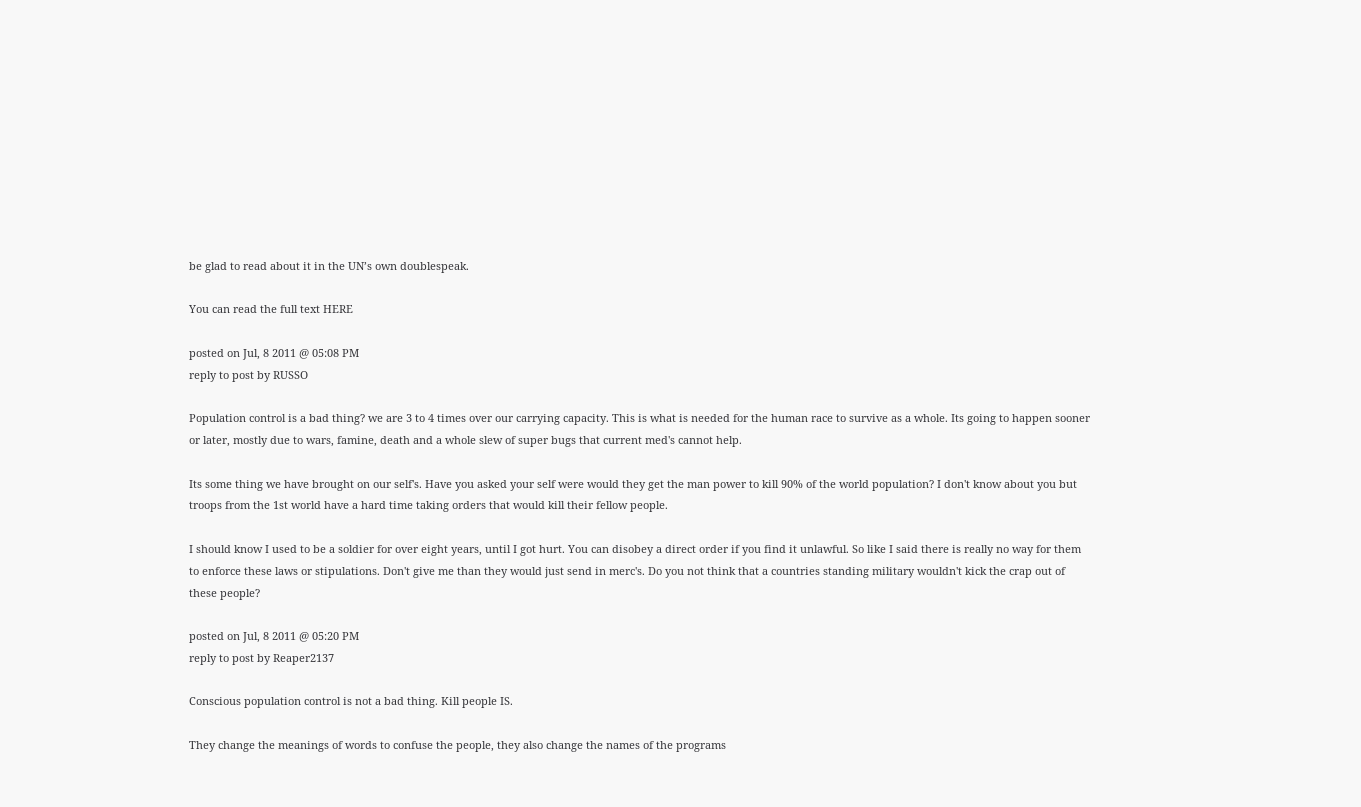be glad to read about it in the UN’s own doublespeak.

You can read the full text HERE

posted on Jul, 8 2011 @ 05:08 PM
reply to post by RUSSO

Population control is a bad thing? we are 3 to 4 times over our carrying capacity. This is what is needed for the human race to survive as a whole. Its going to happen sooner or later, mostly due to wars, famine, death and a whole slew of super bugs that current med's cannot help.

Its some thing we have brought on our self's. Have you asked your self were would they get the man power to kill 90% of the world population? I don't know about you but troops from the 1st world have a hard time taking orders that would kill their fellow people.

I should know I used to be a soldier for over eight years, until I got hurt. You can disobey a direct order if you find it unlawful. So like I said there is really no way for them to enforce these laws or stipulations. Don't give me than they would just send in merc's. Do you not think that a countries standing military wouldn't kick the crap out of these people?

posted on Jul, 8 2011 @ 05:20 PM
reply to post by Reaper2137

Conscious population control is not a bad thing. Kill people IS.

They change the meanings of words to confuse the people, they also change the names of the programs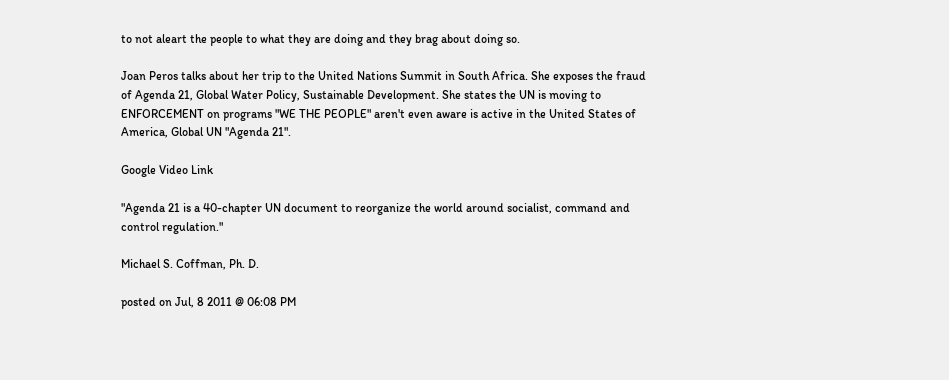to not aleart the people to what they are doing and they brag about doing so.

Joan Peros talks about her trip to the United Nations Summit in South Africa. She exposes the fraud of Agenda 21, Global Water Policy, Sustainable Development. She states the UN is moving to ENFORCEMENT on programs "WE THE PEOPLE" aren't even aware is active in the United States of America, Global UN "Agenda 21".

Google Video Link

"Agenda 21 is a 40-chapter UN document to reorganize the world around socialist, command and control regulation."

Michael S. Coffman, Ph. D.

posted on Jul, 8 2011 @ 06:08 PM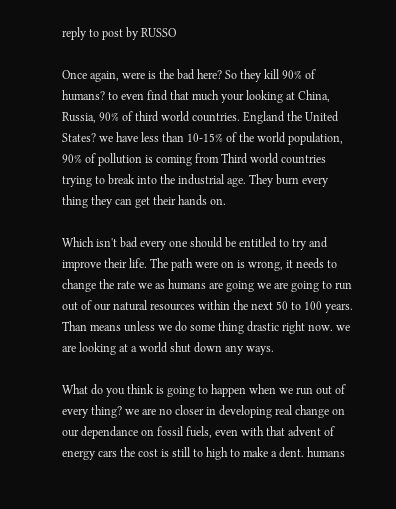reply to post by RUSSO

Once again, were is the bad here? So they kill 90% of humans? to even find that much your looking at China, Russia, 90% of third world countries. England the United States? we have less than 10-15% of the world population, 90% of pollution is coming from Third world countries trying to break into the industrial age. They burn every thing they can get their hands on.

Which isn't bad every one should be entitled to try and improve their life. The path were on is wrong, it needs to change the rate we as humans are going we are going to run out of our natural resources within the next 50 to 100 years. Than means unless we do some thing drastic right now. we are looking at a world shut down any ways.

What do you think is going to happen when we run out of every thing? we are no closer in developing real change on our dependance on fossil fuels, even with that advent of energy cars the cost is still to high to make a dent. humans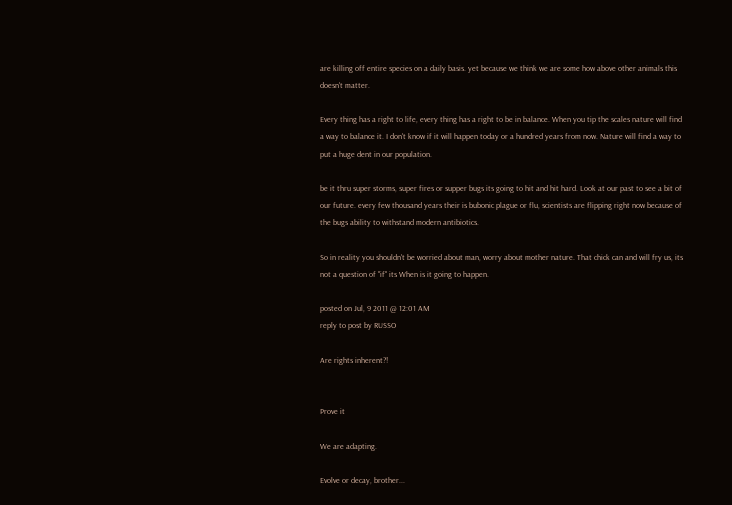are killing off entire species on a daily basis. yet because we think we are some how above other animals this doesn't matter.

Every thing has a right to life, every thing has a right to be in balance. When you tip the scales nature will find a way to balance it. I don't know if it will happen today or a hundred years from now. Nature will find a way to put a huge dent in our population.

be it thru super storms, super fires or supper bugs its going to hit and hit hard. Look at our past to see a bit of our future. every few thousand years their is bubonic plague or flu, scientists are flipping right now because of the bugs ability to withstand modern antibiotics.

So in reality you shouldn't be worried about man, worry about mother nature. That chick can and will fry us, its not a question of "if" its When is it going to happen.

posted on Jul, 9 2011 @ 12:01 AM
reply to post by RUSSO

Are rights inherent?!


Prove it

We are adapting.

Evolve or decay, brother...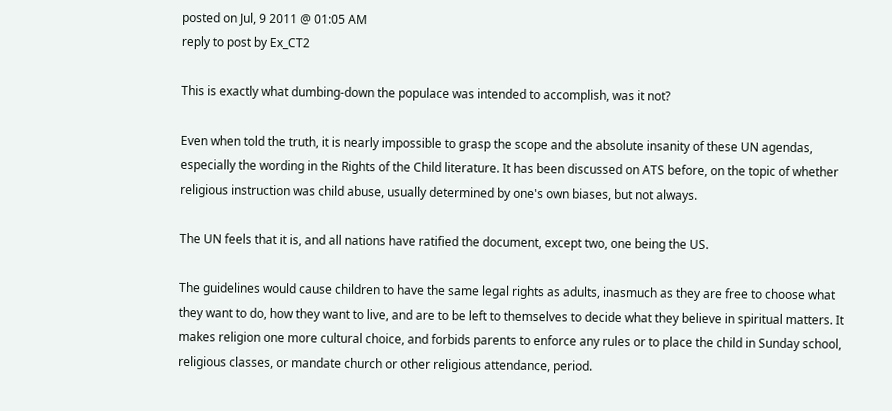posted on Jul, 9 2011 @ 01:05 AM
reply to post by Ex_CT2

This is exactly what dumbing-down the populace was intended to accomplish, was it not?

Even when told the truth, it is nearly impossible to grasp the scope and the absolute insanity of these UN agendas, especially the wording in the Rights of the Child literature. It has been discussed on ATS before, on the topic of whether religious instruction was child abuse, usually determined by one's own biases, but not always.

The UN feels that it is, and all nations have ratified the document, except two, one being the US.

The guidelines would cause children to have the same legal rights as adults, inasmuch as they are free to choose what they want to do, how they want to live, and are to be left to themselves to decide what they believe in spiritual matters. It makes religion one more cultural choice, and forbids parents to enforce any rules or to place the child in Sunday school, religious classes, or mandate church or other religious attendance, period.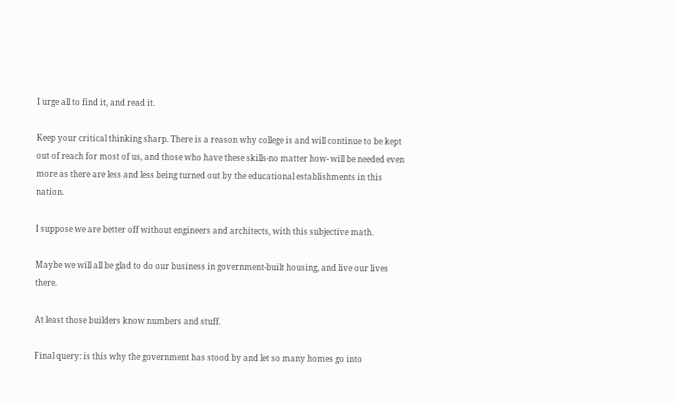I urge all to find it, and read it.

Keep your critical thinking sharp. There is a reason why college is and will continue to be kept out of reach for most of us, and those who have these skills-no matter how- will be needed even more as there are less and less being turned out by the educational establishments in this nation.

I suppose we are better off without engineers and architects, with this subjective math.

Maybe we will all be glad to do our business in government-built housing, and live our lives there.

At least those builders know numbers and stuff.

Final query: is this why the government has stood by and let so many homes go into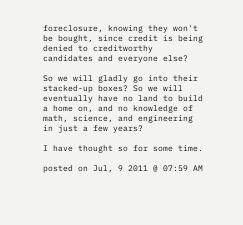foreclosure, knowing they won't be bought, since credit is being denied to creditworthy candidates and everyone else?

So we will gladly go into their stacked-up boxes? So we will eventually have no land to build a home on, and no knowledge of math, science, and engineering in just a few years?

I have thought so for some time.

posted on Jul, 9 2011 @ 07:59 AM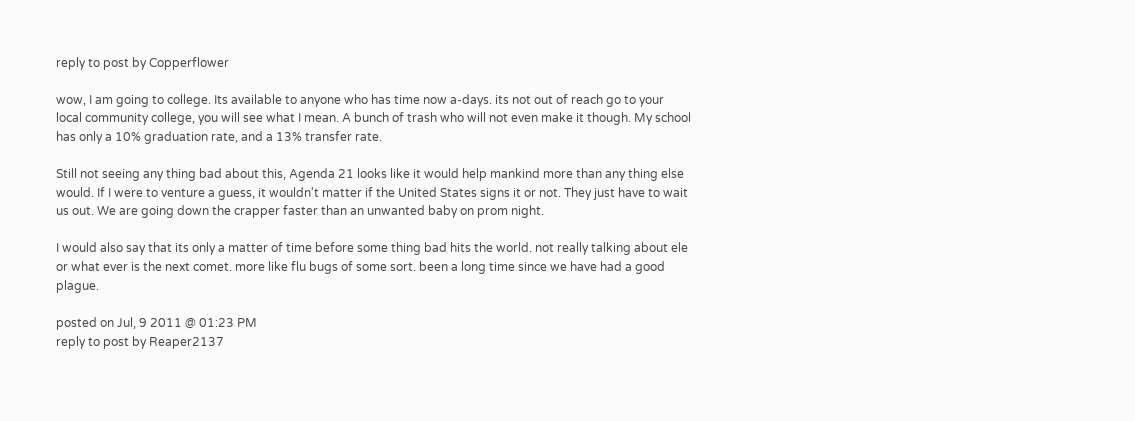reply to post by Copperflower

wow, I am going to college. Its available to anyone who has time now a-days. its not out of reach go to your local community college, you will see what I mean. A bunch of trash who will not even make it though. My school has only a 10% graduation rate, and a 13% transfer rate.

Still not seeing any thing bad about this, Agenda 21 looks like it would help mankind more than any thing else would. If I were to venture a guess, it wouldn't matter if the United States signs it or not. They just have to wait us out. We are going down the crapper faster than an unwanted baby on prom night.

I would also say that its only a matter of time before some thing bad hits the world. not really talking about ele or what ever is the next comet. more like flu bugs of some sort. been a long time since we have had a good plague.

posted on Jul, 9 2011 @ 01:23 PM
reply to post by Reaper2137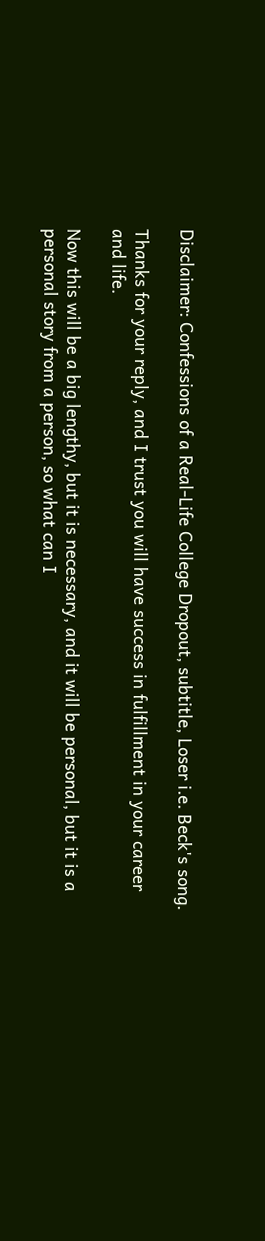Disclaimer: Confessions of a Real-Life College Dropout, subtitle, Loser i.e. Beck's song.

Thanks for your reply, and I trust you will have success in fulfillment in your career and life.

Now this will be a big lengthy, but it is necessary, and it will be personal, but it is a personal story from a person, so what can I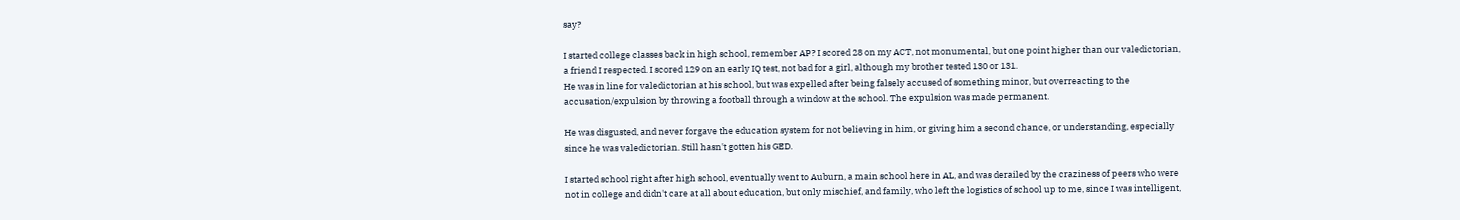say?

I started college classes back in high school, remember AP? I scored 28 on my ACT, not monumental, but one point higher than our valedictorian, a friend I respected. I scored 129 on an early IQ test, not bad for a girl, although my brother tested 130 or 131.
He was in line for valedictorian at his school, but was expelled after being falsely accused of something minor, but overreacting to the accusation/expulsion by throwing a football through a window at the school. The expulsion was made permanent.

He was disgusted, and never forgave the education system for not believing in him, or giving him a second chance, or understanding, especially since he was valedictorian. Still hasn't gotten his GED.

I started school right after high school, eventually went to Auburn, a main school here in AL, and was derailed by the craziness of peers who were not in college and didn't care at all about education, but only mischief, and family, who left the logistics of school up to me, since I was intelligent,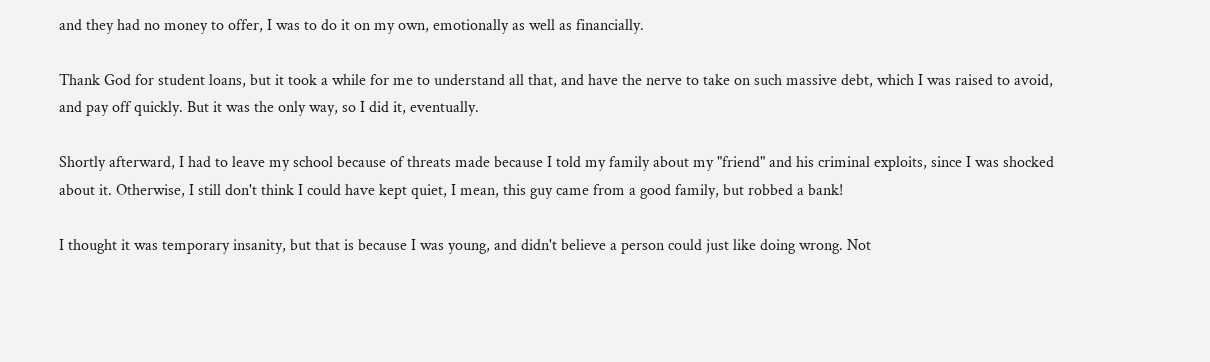and they had no money to offer, I was to do it on my own, emotionally as well as financially.

Thank God for student loans, but it took a while for me to understand all that, and have the nerve to take on such massive debt, which I was raised to avoid, and pay off quickly. But it was the only way, so I did it, eventually.

Shortly afterward, I had to leave my school because of threats made because I told my family about my "friend" and his criminal exploits, since I was shocked about it. Otherwise, I still don't think I could have kept quiet, I mean, this guy came from a good family, but robbed a bank!

I thought it was temporary insanity, but that is because I was young, and didn't believe a person could just like doing wrong. Not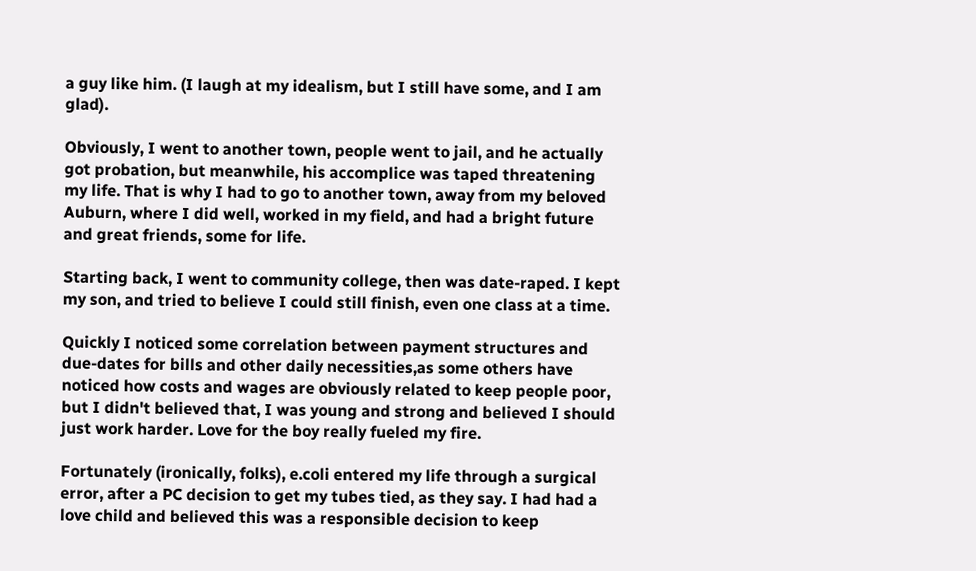a guy like him. (I laugh at my idealism, but I still have some, and I am glad).

Obviously, I went to another town, people went to jail, and he actually got probation, but meanwhile, his accomplice was taped threatening my life. That is why I had to go to another town, away from my beloved Auburn, where I did well, worked in my field, and had a bright future and great friends, some for life.

Starting back, I went to community college, then was date-raped. I kept my son, and tried to believe I could still finish, even one class at a time.

Quickly I noticed some correlation between payment structures and due-dates for bills and other daily necessities,as some others have noticed how costs and wages are obviously related to keep people poor, but I didn't believed that, I was young and strong and believed I should just work harder. Love for the boy really fueled my fire.

Fortunately (ironically, folks), e.coli entered my life through a surgical error, after a PC decision to get my tubes tied, as they say. I had had a love child and believed this was a responsible decision to keep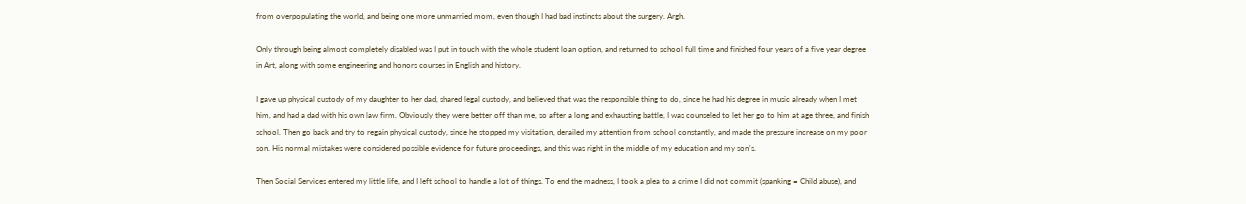from overpopulating the world, and being one more unmarried mom, even though I had bad instincts about the surgery. Argh.

Only through being almost completely disabled was I put in touch with the whole student loan option, and returned to school full time and finished four years of a five year degree in Art, along with some engineering and honors courses in English and history.

I gave up physical custody of my daughter to her dad, shared legal custody, and believed that was the responsible thing to do, since he had his degree in music already when I met him, and had a dad with his own law firm. Obviously they were better off than me, so after a long and exhausting battle, I was counseled to let her go to him at age three, and finish school. Then go back and try to regain physical custody, since he stopped my visitation, derailed my attention from school constantly, and made the pressure increase on my poor son. His normal mistakes were considered possible evidence for future proceedings, and this was right in the middle of my education and my son's.

Then Social Services entered my little life, and I left school to handle a lot of things. To end the madness, I took a plea to a crime I did not commit (spanking = Child abuse), and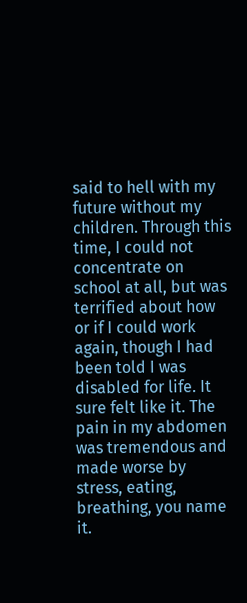said to hell with my future without my children. Through this time, I could not concentrate on school at all, but was terrified about how or if I could work again, though I had been told I was disabled for life. It sure felt like it. The pain in my abdomen was tremendous and made worse by stress, eating, breathing, you name it.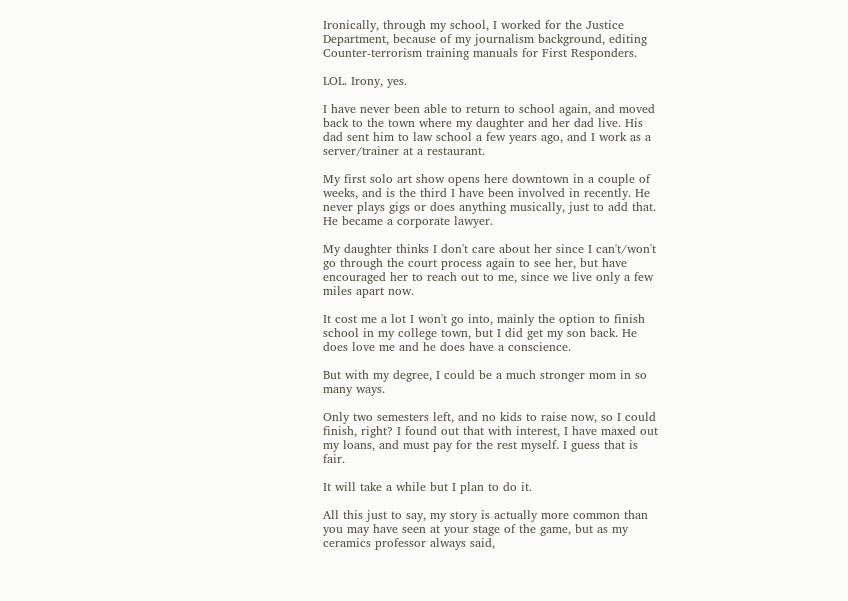Ironically, through my school, I worked for the Justice Department, because of my journalism background, editing Counter-terrorism training manuals for First Responders.

LOL. Irony, yes.

I have never been able to return to school again, and moved back to the town where my daughter and her dad live. His dad sent him to law school a few years ago, and I work as a server/trainer at a restaurant.

My first solo art show opens here downtown in a couple of weeks, and is the third I have been involved in recently. He never plays gigs or does anything musically, just to add that. He became a corporate lawyer.

My daughter thinks I don't care about her since I can't/won't go through the court process again to see her, but have encouraged her to reach out to me, since we live only a few miles apart now.

It cost me a lot I won't go into, mainly the option to finish school in my college town, but I did get my son back. He does love me and he does have a conscience.

But with my degree, I could be a much stronger mom in so many ways.

Only two semesters left, and no kids to raise now, so I could finish, right? I found out that with interest, I have maxed out my loans, and must pay for the rest myself. I guess that is fair.

It will take a while but I plan to do it.

All this just to say, my story is actually more common than you may have seen at your stage of the game, but as my ceramics professor always said,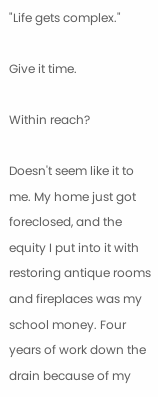"Life gets complex."

Give it time.

Within reach?

Doesn't seem like it to me. My home just got foreclosed, and the equity I put into it with restoring antique rooms and fireplaces was my school money. Four years of work down the drain because of my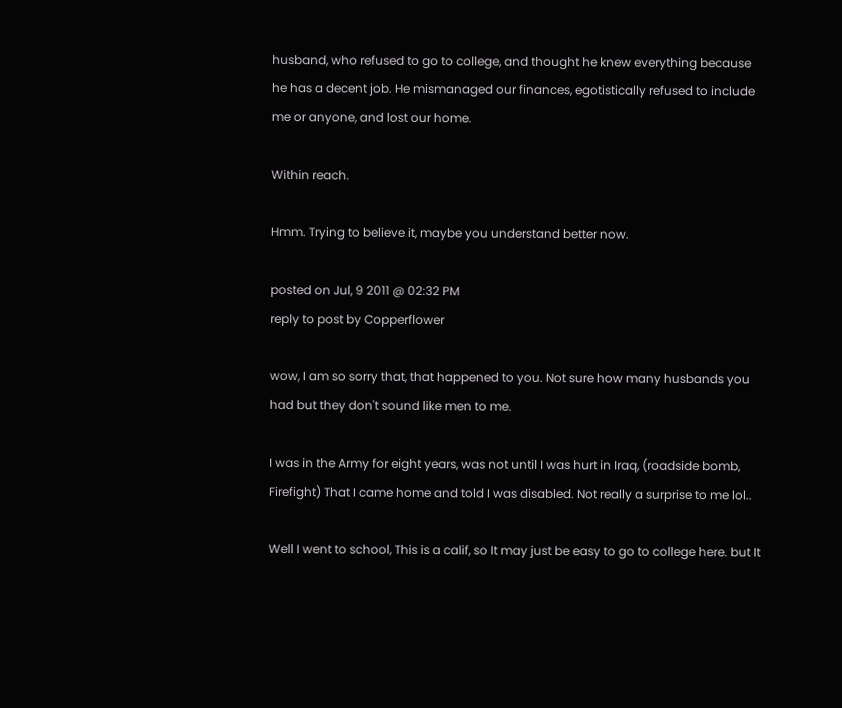husband, who refused to go to college, and thought he knew everything because he has a decent job. He mismanaged our finances, egotistically refused to include me or anyone, and lost our home.

Within reach.

Hmm. Trying to believe it, maybe you understand better now.

posted on Jul, 9 2011 @ 02:32 PM
reply to post by Copperflower

wow, I am so sorry that, that happened to you. Not sure how many husbands you had but they don't sound like men to me.

I was in the Army for eight years, was not until I was hurt in Iraq, (roadside bomb, Firefight) That I came home and told I was disabled. Not really a surprise to me lol..

Well I went to school, This is a calif, so It may just be easy to go to college here. but It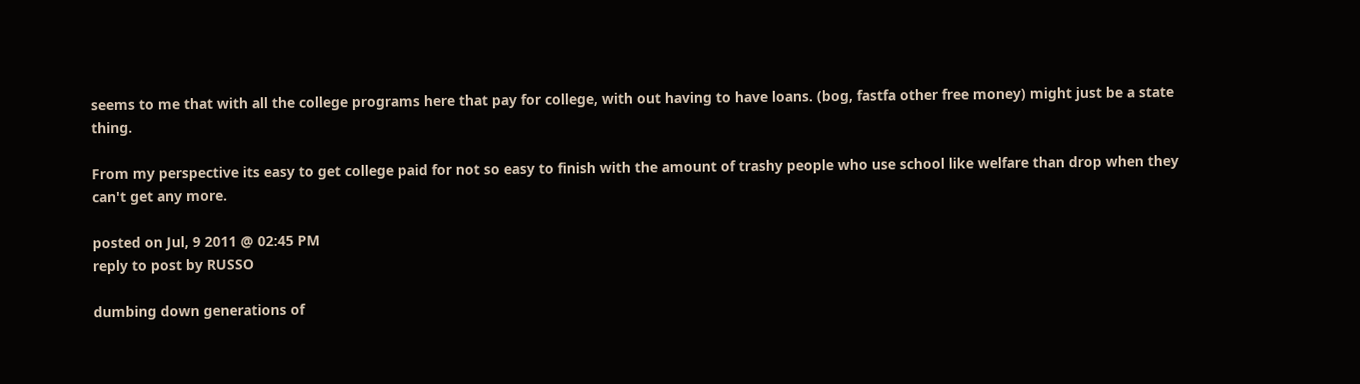seems to me that with all the college programs here that pay for college, with out having to have loans. (bog, fastfa other free money) might just be a state thing.

From my perspective its easy to get college paid for not so easy to finish with the amount of trashy people who use school like welfare than drop when they can't get any more.

posted on Jul, 9 2011 @ 02:45 PM
reply to post by RUSSO

dumbing down generations of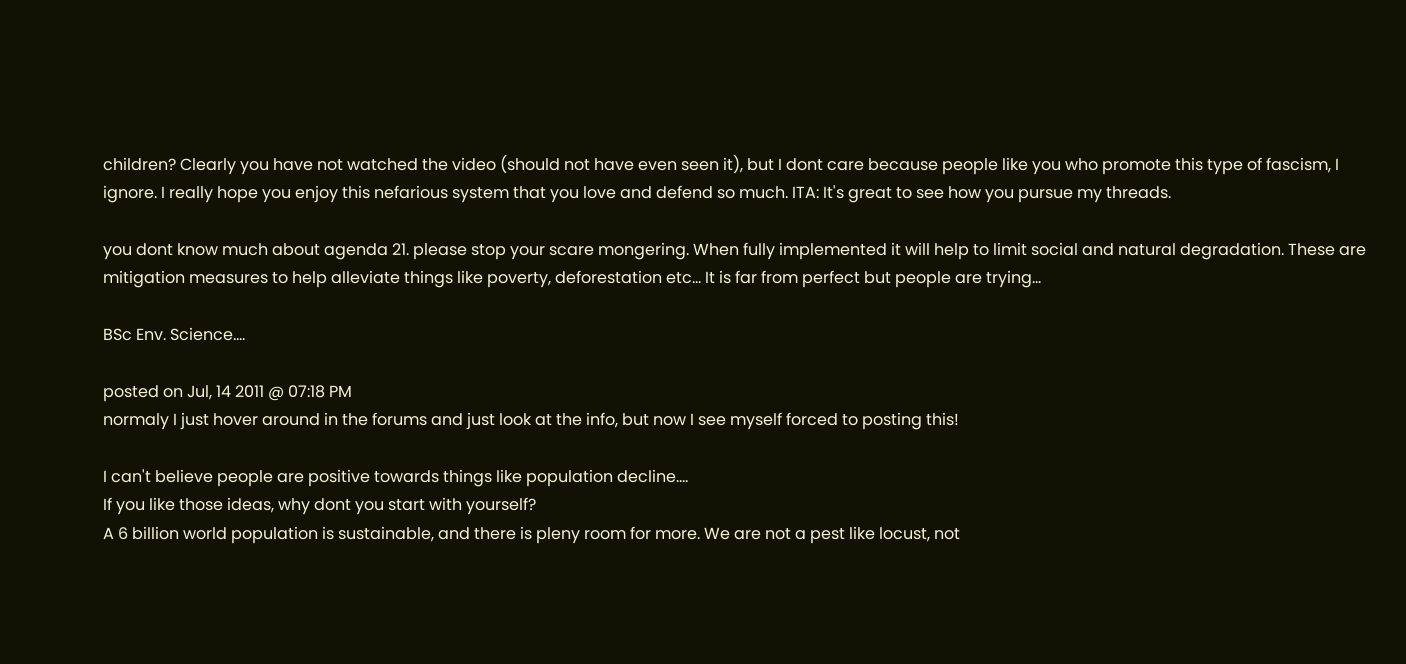children? Clearly you have not watched the video (should not have even seen it), but I dont care because people like you who promote this type of fascism, I ignore. I really hope you enjoy this nefarious system that you love and defend so much. ITA: It's great to see how you pursue my threads.

you dont know much about agenda 21. please stop your scare mongering. When fully implemented it will help to limit social and natural degradation. These are mitigation measures to help alleviate things like poverty, deforestation etc... It is far from perfect but people are trying...

BSc Env. Science....

posted on Jul, 14 2011 @ 07:18 PM
normaly I just hover around in the forums and just look at the info, but now I see myself forced to posting this!

I can't believe people are positive towards things like population decline....
If you like those ideas, why dont you start with yourself?
A 6 billion world population is sustainable, and there is pleny room for more. We are not a pest like locust, not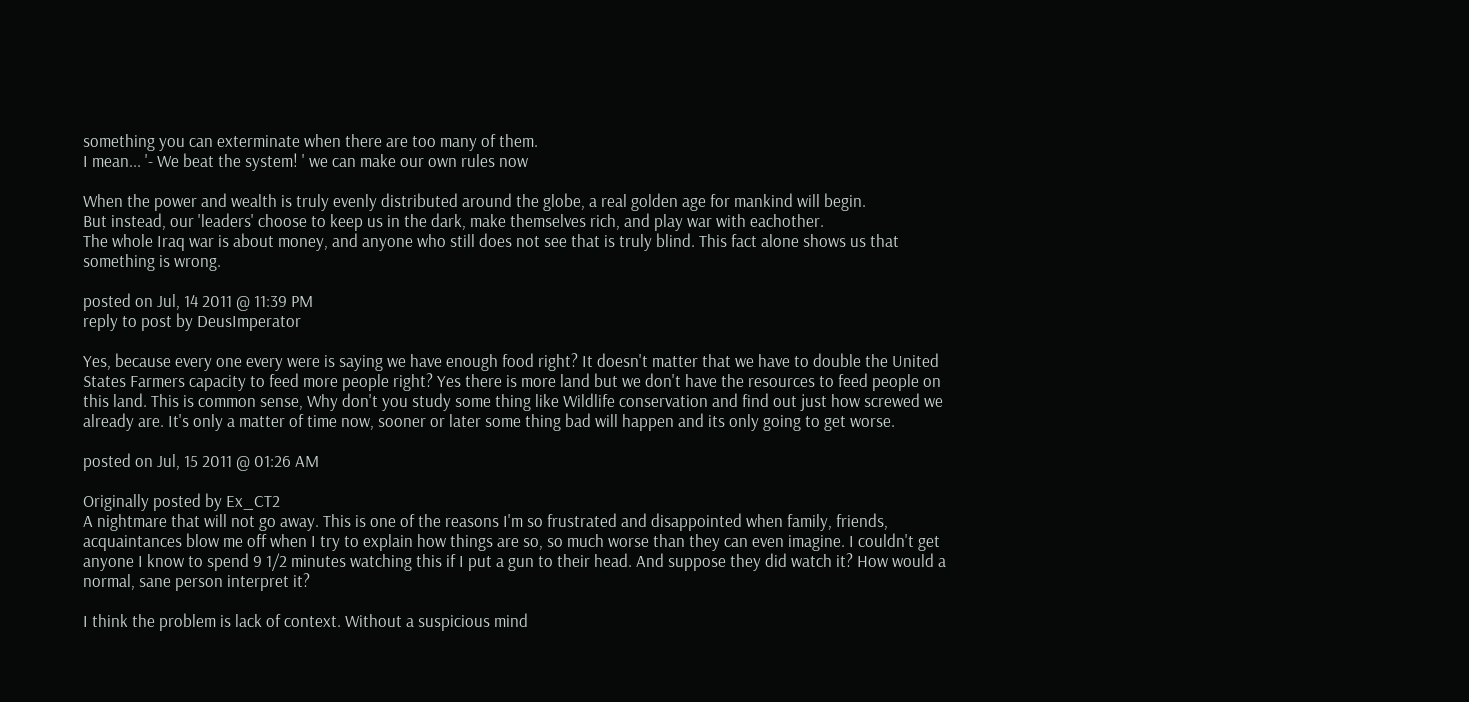something you can exterminate when there are too many of them.
I mean... '- We beat the system! ' we can make our own rules now

When the power and wealth is truly evenly distributed around the globe, a real golden age for mankind will begin.
But instead, our 'leaders' choose to keep us in the dark, make themselves rich, and play war with eachother.
The whole Iraq war is about money, and anyone who still does not see that is truly blind. This fact alone shows us that something is wrong.

posted on Jul, 14 2011 @ 11:39 PM
reply to post by DeusImperator

Yes, because every one every were is saying we have enough food right? It doesn't matter that we have to double the United States Farmers capacity to feed more people right? Yes there is more land but we don't have the resources to feed people on this land. This is common sense, Why don't you study some thing like Wildlife conservation and find out just how screwed we already are. It's only a matter of time now, sooner or later some thing bad will happen and its only going to get worse.

posted on Jul, 15 2011 @ 01:26 AM

Originally posted by Ex_CT2
A nightmare that will not go away. This is one of the reasons I'm so frustrated and disappointed when family, friends, acquaintances blow me off when I try to explain how things are so, so much worse than they can even imagine. I couldn't get anyone I know to spend 9 1/2 minutes watching this if I put a gun to their head. And suppose they did watch it? How would a normal, sane person interpret it?

I think the problem is lack of context. Without a suspicious mind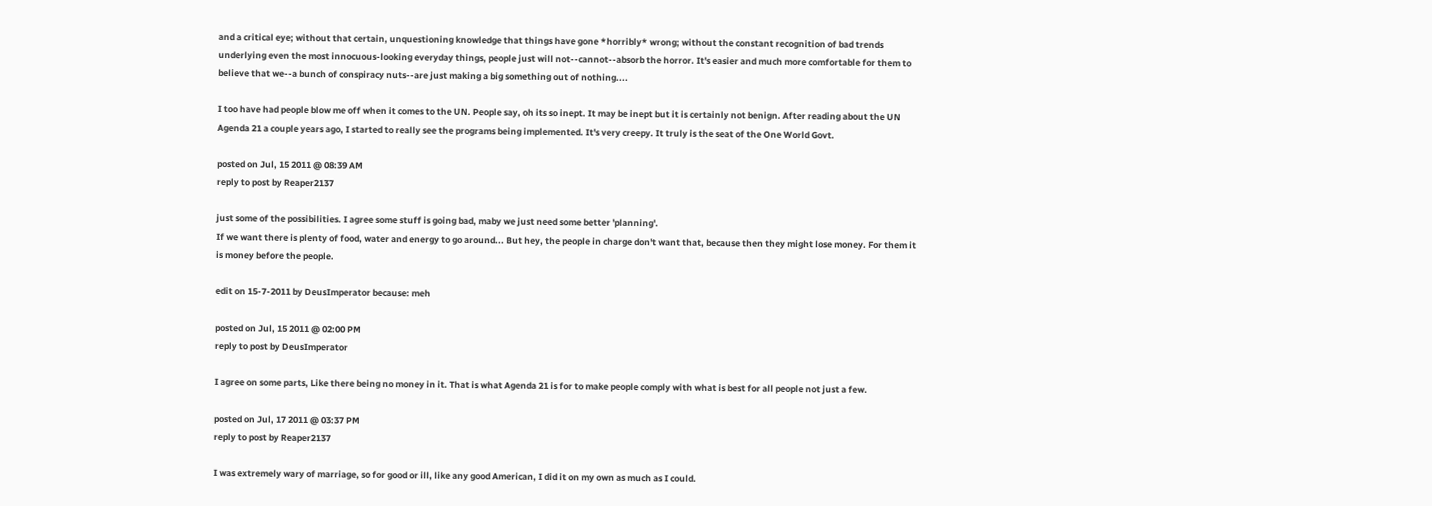and a critical eye; without that certain, unquestioning knowledge that things have gone *horribly* wrong; without the constant recognition of bad trends underlying even the most innocuous-looking everyday things, people just will not--cannot--absorb the horror. It's easier and much more comfortable for them to believe that we--a bunch of conspiracy nuts--are just making a big something out of nothing....

I too have had people blow me off when it comes to the UN. People say, oh its so inept. It may be inept but it is certainly not benign. After reading about the UN Agenda 21 a couple years ago, I started to really see the programs being implemented. It's very creepy. It truly is the seat of the One World Govt.

posted on Jul, 15 2011 @ 08:39 AM
reply to post by Reaper2137

just some of the possibilities. I agree some stuff is going bad, maby we just need some better 'planning'.
If we want there is plenty of food, water and energy to go around... But hey, the people in charge don't want that, because then they might lose money. For them it is money before the people.

edit on 15-7-2011 by DeusImperator because: meh

posted on Jul, 15 2011 @ 02:00 PM
reply to post by DeusImperator

I agree on some parts, Like there being no money in it. That is what Agenda 21 is for to make people comply with what is best for all people not just a few.

posted on Jul, 17 2011 @ 03:37 PM
reply to post by Reaper2137

I was extremely wary of marriage, so for good or ill, like any good American, I did it on my own as much as I could.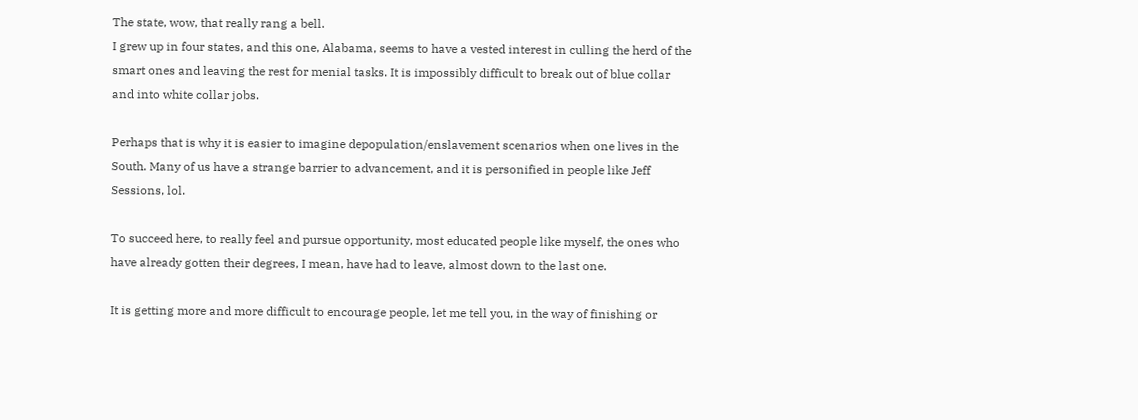The state, wow, that really rang a bell.
I grew up in four states, and this one, Alabama, seems to have a vested interest in culling the herd of the smart ones and leaving the rest for menial tasks. It is impossibly difficult to break out of blue collar and into white collar jobs.

Perhaps that is why it is easier to imagine depopulation/enslavement scenarios when one lives in the South. Many of us have a strange barrier to advancement, and it is personified in people like Jeff Sessions, lol.

To succeed here, to really feel and pursue opportunity, most educated people like myself, the ones who have already gotten their degrees, I mean, have had to leave, almost down to the last one.

It is getting more and more difficult to encourage people, let me tell you, in the way of finishing or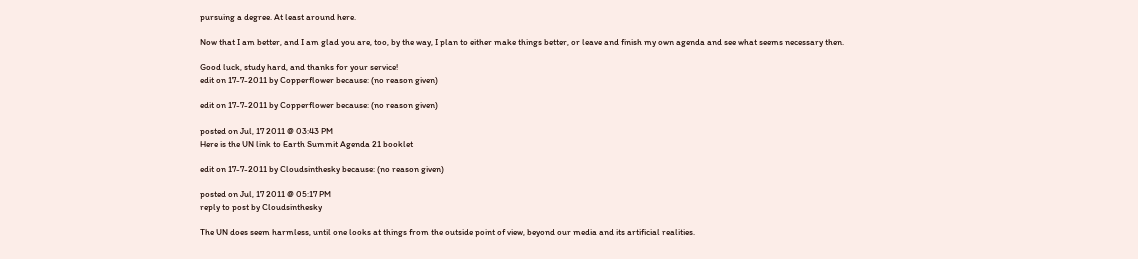pursuing a degree. At least around here.

Now that I am better, and I am glad you are, too, by the way, I plan to either make things better, or leave and finish my own agenda and see what seems necessary then.

Good luck, study hard, and thanks for your service!
edit on 17-7-2011 by Copperflower because: (no reason given)

edit on 17-7-2011 by Copperflower because: (no reason given)

posted on Jul, 17 2011 @ 03:43 PM
Here is the UN link to Earth Summit Agenda 21 booklet

edit on 17-7-2011 by Cloudsinthesky because: (no reason given)

posted on Jul, 17 2011 @ 05:17 PM
reply to post by Cloudsinthesky

The UN does seem harmless, until one looks at things from the outside point of view, beyond our media and its artificial realities.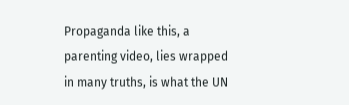Propaganda like this, a parenting video, lies wrapped in many truths, is what the UN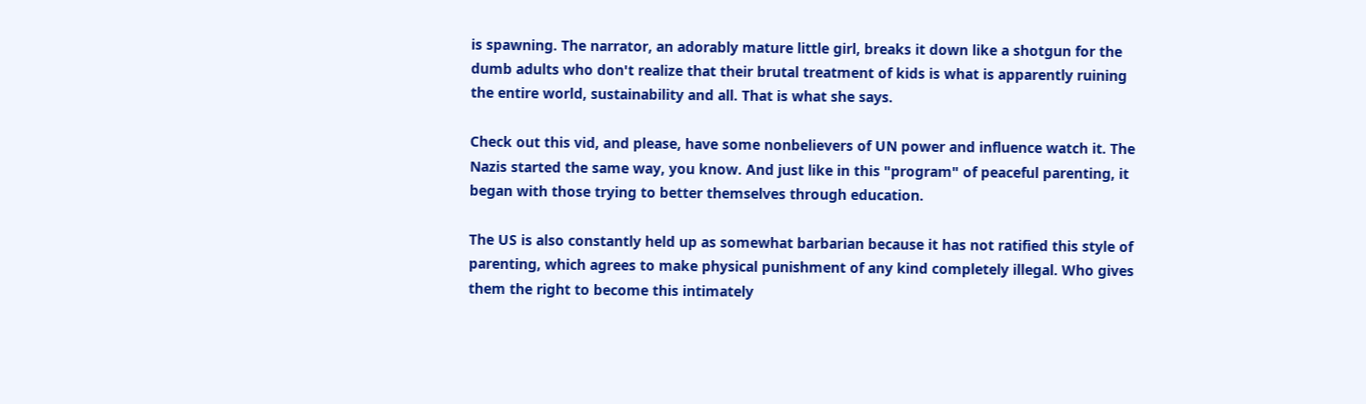is spawning. The narrator, an adorably mature little girl, breaks it down like a shotgun for the dumb adults who don't realize that their brutal treatment of kids is what is apparently ruining the entire world, sustainability and all. That is what she says.

Check out this vid, and please, have some nonbelievers of UN power and influence watch it. The Nazis started the same way, you know. And just like in this "program" of peaceful parenting, it began with those trying to better themselves through education.

The US is also constantly held up as somewhat barbarian because it has not ratified this style of parenting, which agrees to make physical punishment of any kind completely illegal. Who gives them the right to become this intimately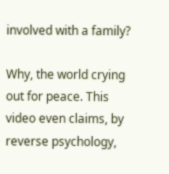involved with a family?

Why, the world crying out for peace. This video even claims, by reverse psychology,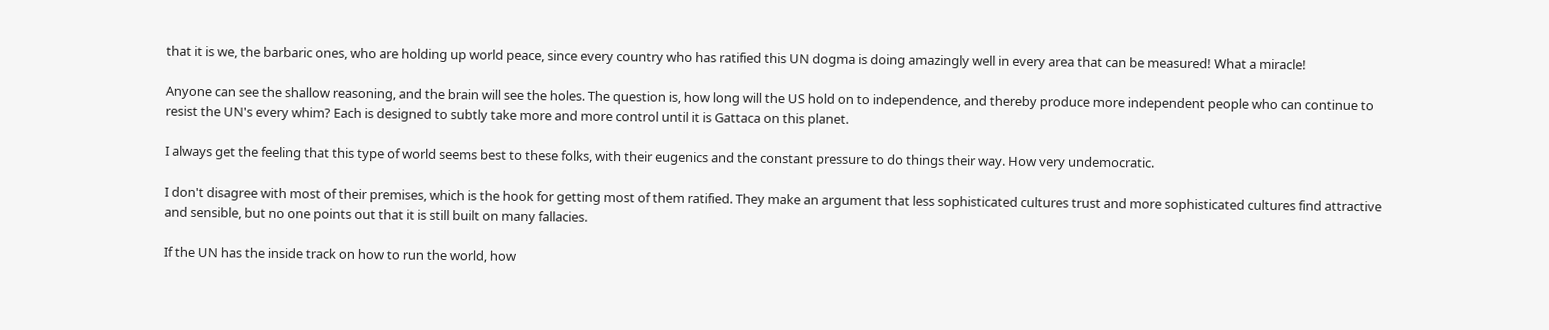that it is we, the barbaric ones, who are holding up world peace, since every country who has ratified this UN dogma is doing amazingly well in every area that can be measured! What a miracle!

Anyone can see the shallow reasoning, and the brain will see the holes. The question is, how long will the US hold on to independence, and thereby produce more independent people who can continue to resist the UN's every whim? Each is designed to subtly take more and more control until it is Gattaca on this planet.

I always get the feeling that this type of world seems best to these folks, with their eugenics and the constant pressure to do things their way. How very undemocratic.

I don't disagree with most of their premises, which is the hook for getting most of them ratified. They make an argument that less sophisticated cultures trust and more sophisticated cultures find attractive and sensible, but no one points out that it is still built on many fallacies.

If the UN has the inside track on how to run the world, how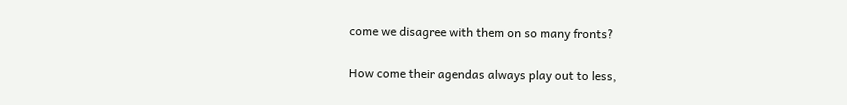come we disagree with them on so many fronts?

How come their agendas always play out to less,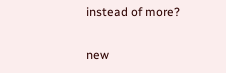instead of more?

new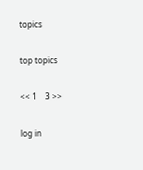topics

top topics

<< 1    3 >>

log in